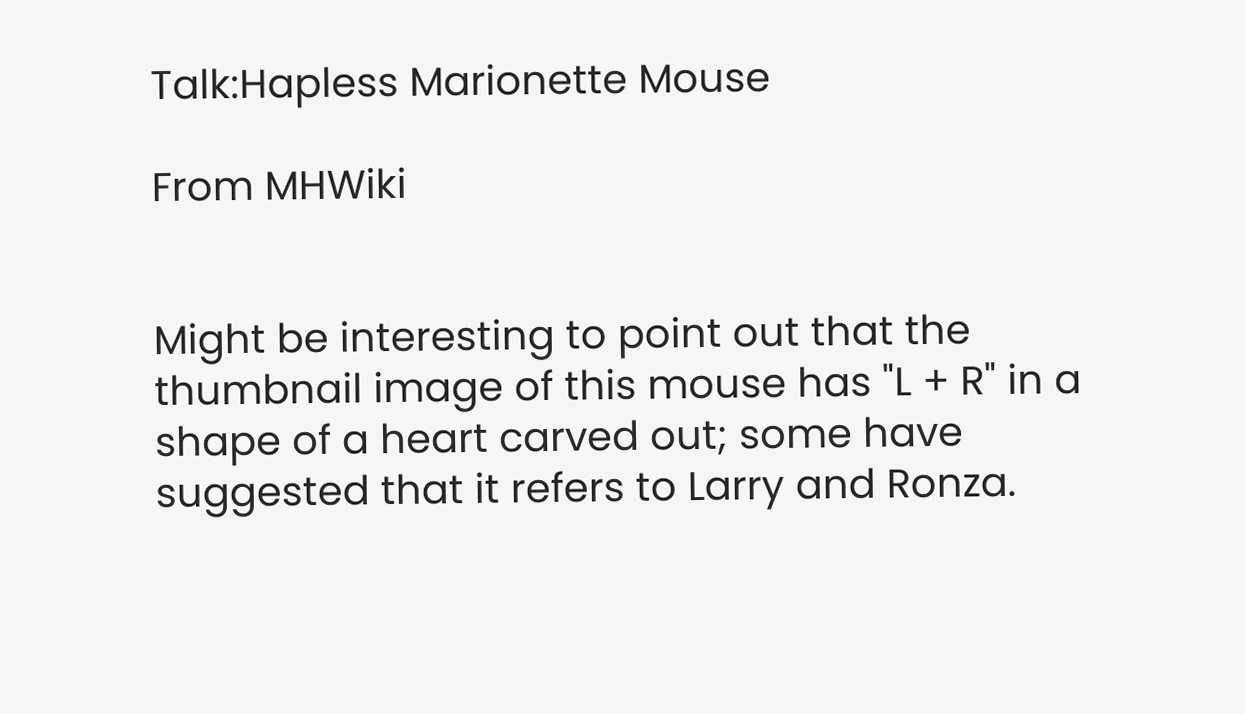Talk:Hapless Marionette Mouse

From MHWiki


Might be interesting to point out that the thumbnail image of this mouse has "L + R" in a shape of a heart carved out; some have suggested that it refers to Larry and Ronza.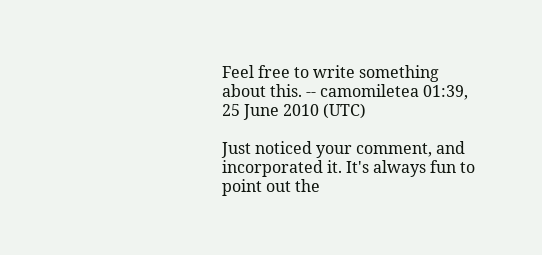Feel free to write something about this. -- camomiletea 01:39, 25 June 2010 (UTC)

Just noticed your comment, and incorporated it. It's always fun to point out the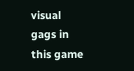visual gags in this game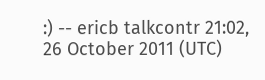:) -- ericb talkcontr 21:02, 26 October 2011 (UTC)